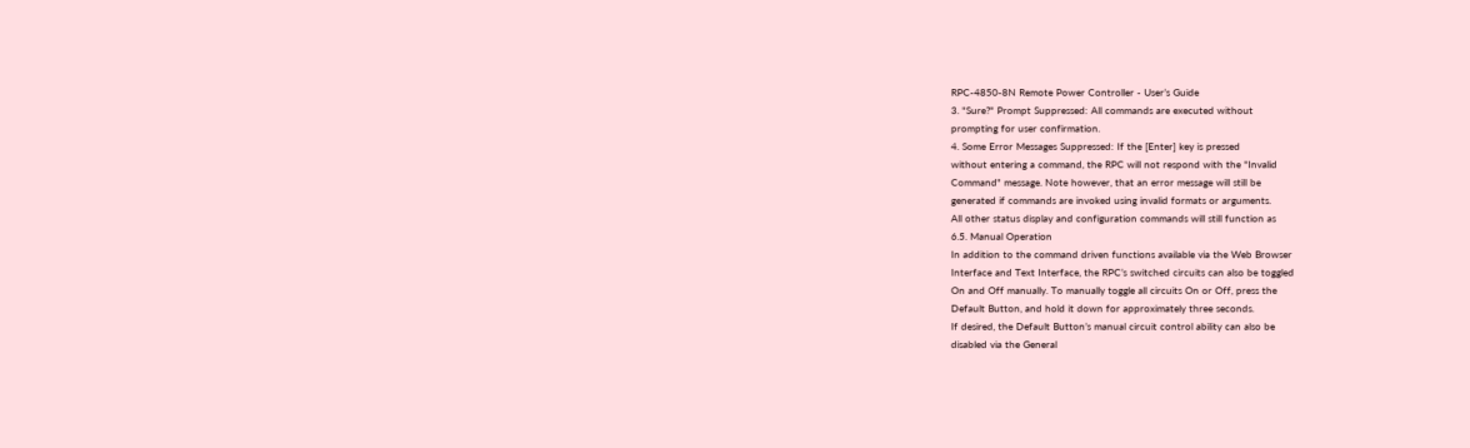RPC-4850-8N Remote Power Controller - User’s Guide
3. "Sure?" Prompt Suppressed: All commands are executed without
prompting for user confirmation.
4. Some Error Messages Suppressed: If the [Enter] key is pressed
without entering a command, the RPC will not respond with the "Invalid
Command" message. Note however, that an error message will still be
generated if commands are invoked using invalid formats or arguments.
All other status display and configuration commands will still function as
6.5. Manual Operation
In addition to the command driven functions available via the Web Browser
Interface and Text Interface, the RPC’s switched circuits can also be toggled
On and Off manually. To manually toggle all circuits On or Off, press the
Default Button, and hold it down for approximately three seconds.
If desired, the Default Button’s manual circuit control ability can also be
disabled via the General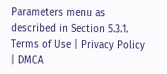Parameters menu as described in Section 5.3.1.
Terms of Use | Privacy Policy | DMCA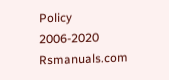Policy
2006-2020 Rsmanuals.com